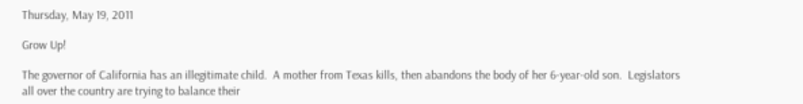Thursday, May 19, 2011

Grow Up!

The governor of California has an illegitimate child.  A mother from Texas kills, then abandons the body of her 6-year-old son.  Legislators all over the country are trying to balance their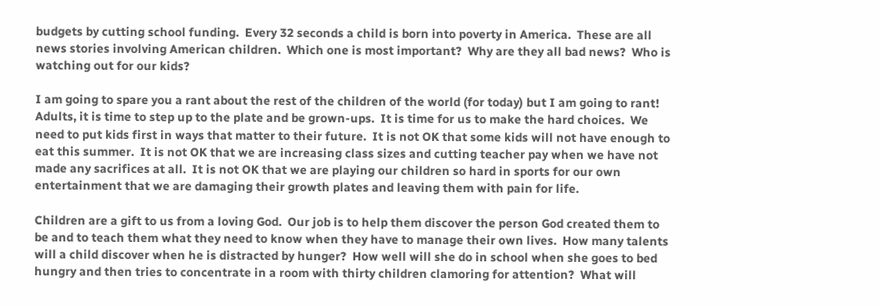budgets by cutting school funding.  Every 32 seconds a child is born into poverty in America.  These are all news stories involving American children.  Which one is most important?  Why are they all bad news?  Who is watching out for our kids?

I am going to spare you a rant about the rest of the children of the world (for today) but I am going to rant!   Adults, it is time to step up to the plate and be grown-ups.  It is time for us to make the hard choices.  We need to put kids first in ways that matter to their future.  It is not OK that some kids will not have enough to eat this summer.  It is not OK that we are increasing class sizes and cutting teacher pay when we have not made any sacrifices at all.  It is not OK that we are playing our children so hard in sports for our own entertainment that we are damaging their growth plates and leaving them with pain for life.

Children are a gift to us from a loving God.  Our job is to help them discover the person God created them to be and to teach them what they need to know when they have to manage their own lives.  How many talents will a child discover when he is distracted by hunger?  How well will she do in school when she goes to bed hungry and then tries to concentrate in a room with thirty children clamoring for attention?  What will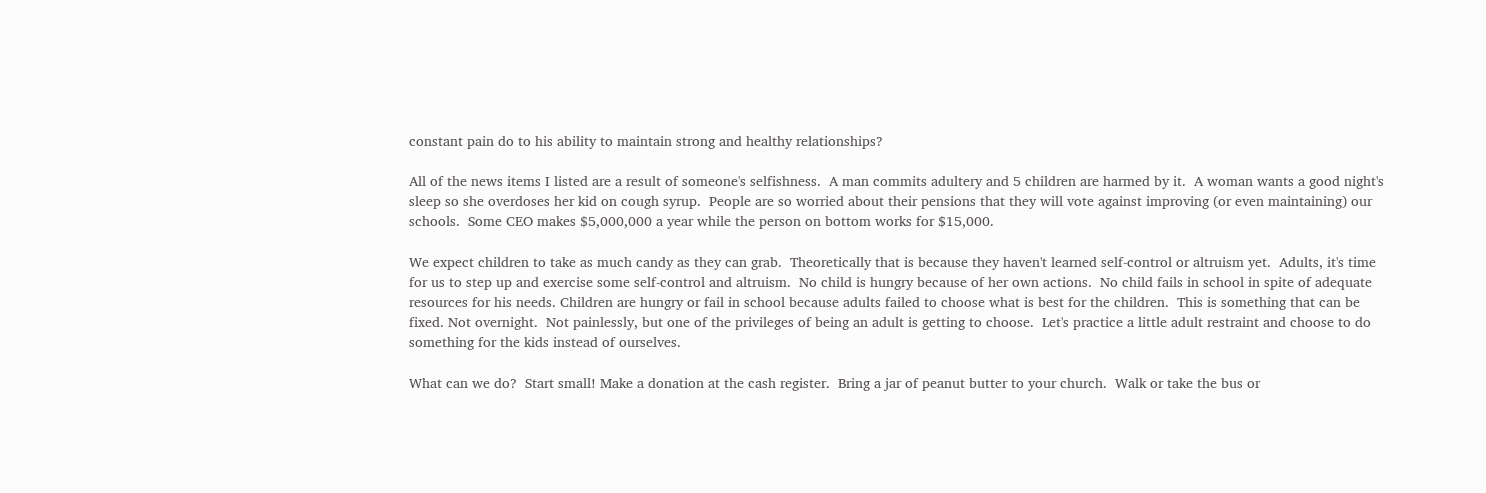constant pain do to his ability to maintain strong and healthy relationships?

All of the news items I listed are a result of someone's selfishness.  A man commits adultery and 5 children are harmed by it.  A woman wants a good night's sleep so she overdoses her kid on cough syrup.  People are so worried about their pensions that they will vote against improving (or even maintaining) our schools.  Some CEO makes $5,000,000 a year while the person on bottom works for $15,000.

We expect children to take as much candy as they can grab.  Theoretically that is because they haven't learned self-control or altruism yet.  Adults, it's time for us to step up and exercise some self-control and altruism.  No child is hungry because of her own actions.  No child fails in school in spite of adequate resources for his needs. Children are hungry or fail in school because adults failed to choose what is best for the children.  This is something that can be fixed. Not overnight.  Not painlessly, but one of the privileges of being an adult is getting to choose.  Let's practice a little adult restraint and choose to do something for the kids instead of ourselves.

What can we do?  Start small! Make a donation at the cash register.  Bring a jar of peanut butter to your church.  Walk or take the bus or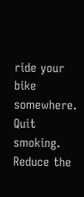ride your bike somewhere.  Quit smoking.  Reduce the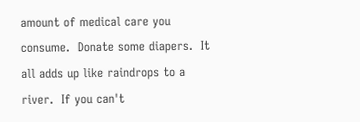amount of medical care you consume.  Donate some diapers.  It all adds up like raindrops to a river.  If you can't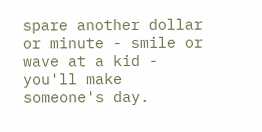spare another dollar or minute - smile or wave at a kid - you'll make someone's day.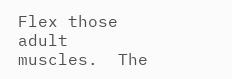Flex those adult muscles.  The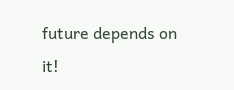future depends on it!